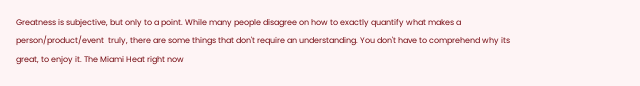Greatness is subjective, but only to a point. While many people disagree on how to exactly quantify what makes a person/product/event  truly, there are some things that don't require an understanding. You don't have to comprehend why its great, to enjoy it. The Miami Heat right now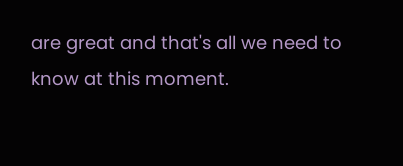are great and that's all we need to know at this moment.